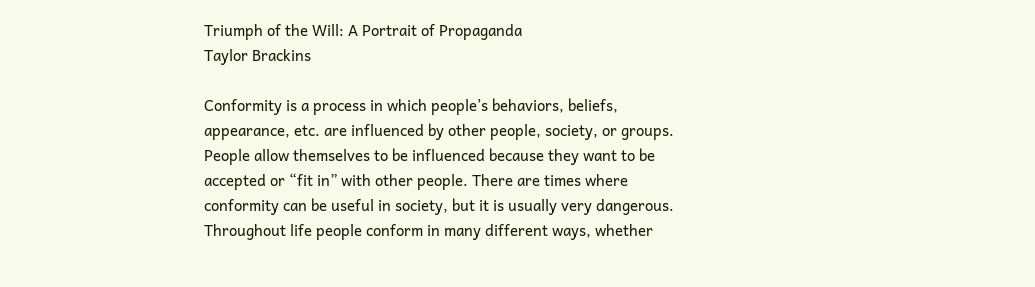Triumph of the Will: A Portrait of Propaganda
Taylor Brackins

Conformity is a process in which people’s behaviors, beliefs, appearance, etc. are influenced by other people, society, or groups. People allow themselves to be influenced because they want to be accepted or “fit in” with other people. There are times where conformity can be useful in society, but it is usually very dangerous. Throughout life people conform in many different ways, whether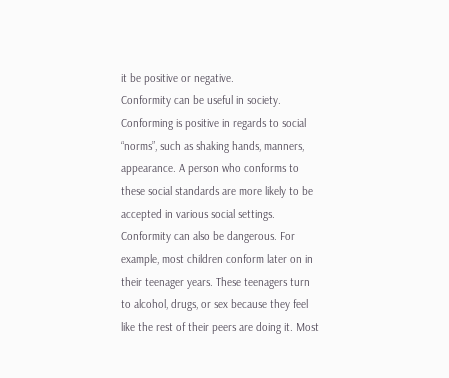it be positive or negative.
Conformity can be useful in society. Conforming is positive in regards to social “norms”, such as shaking hands, manners, appearance. A person who conforms to these social standards are more likely to be accepted in various social settings. Conformity can also be dangerous. For example, most children conform later on in their teenager years. These teenagers turn to alcohol, drugs, or sex because they feel like the rest of their peers are doing it. Most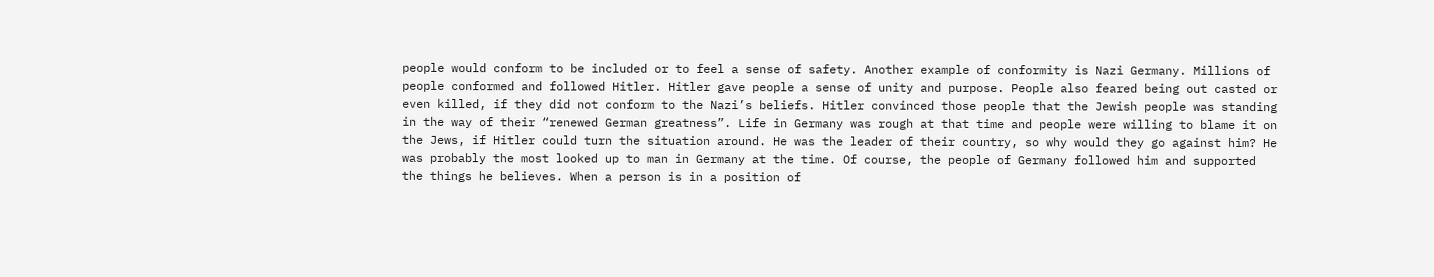people would conform to be included or to feel a sense of safety. Another example of conformity is Nazi Germany. Millions of people conformed and followed Hitler. Hitler gave people a sense of unity and purpose. People also feared being out casted or even killed, if they did not conform to the Nazi’s beliefs. Hitler convinced those people that the Jewish people was standing in the way of their “renewed German greatness”. Life in Germany was rough at that time and people were willing to blame it on the Jews, if Hitler could turn the situation around. He was the leader of their country, so why would they go against him? He was probably the most looked up to man in Germany at the time. Of course, the people of Germany followed him and supported the things he believes. When a person is in a position of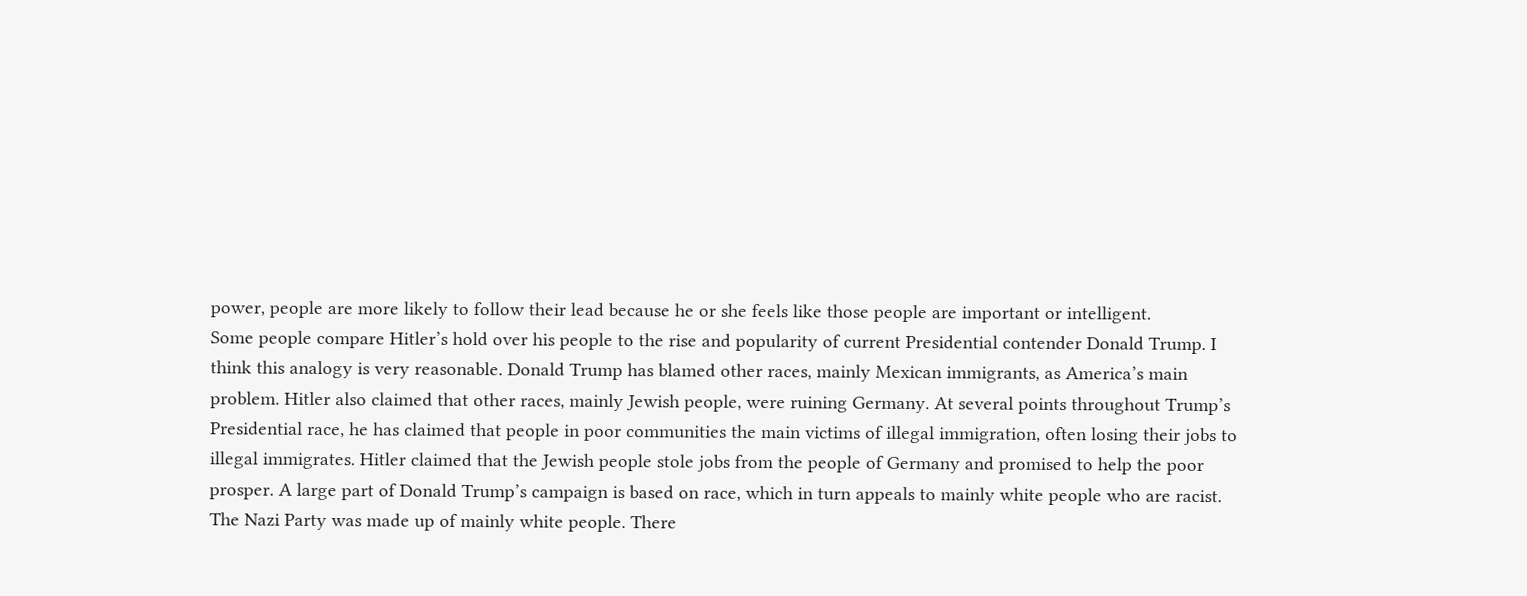power, people are more likely to follow their lead because he or she feels like those people are important or intelligent.
Some people compare Hitler’s hold over his people to the rise and popularity of current Presidential contender Donald Trump. I think this analogy is very reasonable. Donald Trump has blamed other races, mainly Mexican immigrants, as America’s main problem. Hitler also claimed that other races, mainly Jewish people, were ruining Germany. At several points throughout Trump’s Presidential race, he has claimed that people in poor communities the main victims of illegal immigration, often losing their jobs to illegal immigrates. Hitler claimed that the Jewish people stole jobs from the people of Germany and promised to help the poor prosper. A large part of Donald Trump’s campaign is based on race, which in turn appeals to mainly white people who are racist. The Nazi Party was made up of mainly white people. There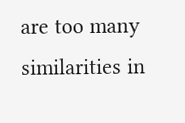are too many similarities in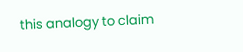this analogy to claim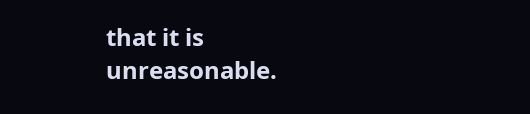that it is unreasonable.